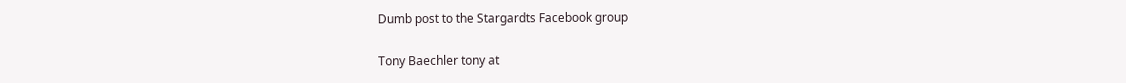Dumb post to the Stargardts Facebook group

Tony Baechler tony at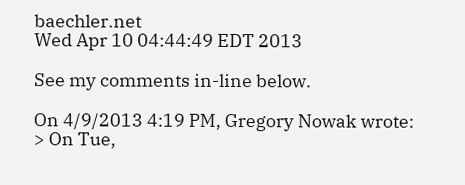baechler.net
Wed Apr 10 04:44:49 EDT 2013

See my comments in-line below.

On 4/9/2013 4:19 PM, Gregory Nowak wrote:
> On Tue,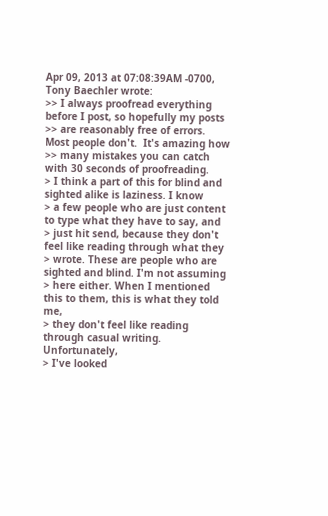Apr 09, 2013 at 07:08:39AM -0700, Tony Baechler wrote:
>> I always proofread everything before I post, so hopefully my posts
>> are reasonably free of errors.  Most people don't.  It's amazing how
>> many mistakes you can catch with 30 seconds of proofreading.
> I think a part of this for blind and sighted alike is laziness. I know
> a few people who are just content to type what they have to say, and
> just hit send, because they don't feel like reading through what they
> wrote. These are people who are sighted and blind. I'm not assuming
> here either. When I mentioned this to them, this is what they told me,
> they don't feel like reading through casual writing. Unfortunately,
> I've looked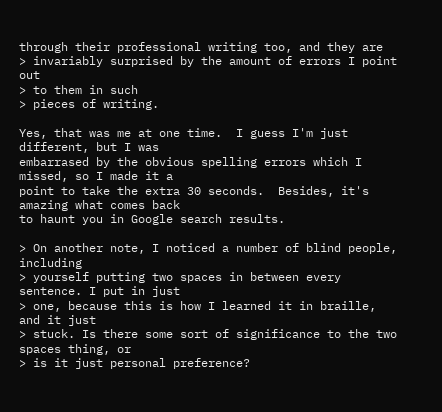through their professional writing too, and they are
> invariably surprised by the amount of errors I point out
> to them in such
> pieces of writing.

Yes, that was me at one time.  I guess I'm just different, but I was
embarrased by the obvious spelling errors which I missed, so I made it a
point to take the extra 30 seconds.  Besides, it's amazing what comes back
to haunt you in Google search results.

> On another note, I noticed a number of blind people, including
> yourself putting two spaces in between every sentence. I put in just
> one, because this is how I learned it in braille, and it just
> stuck. Is there some sort of significance to the two spaces thing, or
> is it just personal preference?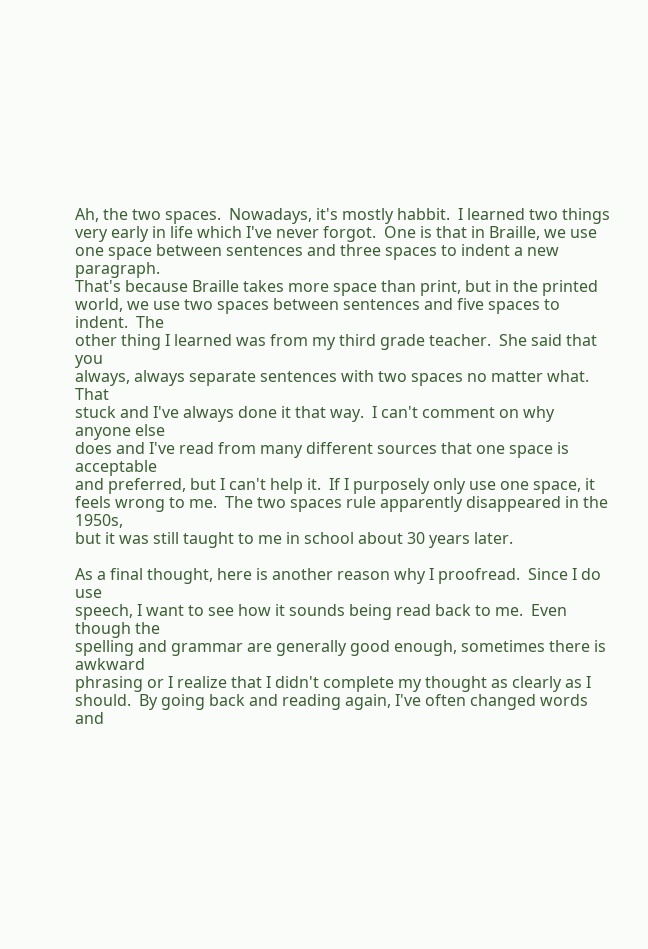Ah, the two spaces.  Nowadays, it's mostly habbit.  I learned two things
very early in life which I've never forgot.  One is that in Braille, we use
one space between sentences and three spaces to indent a new paragraph.
That's because Braille takes more space than print, but in the printed
world, we use two spaces between sentences and five spaces to indent.  The
other thing I learned was from my third grade teacher.  She said that you
always, always separate sentences with two spaces no matter what.  That
stuck and I've always done it that way.  I can't comment on why anyone else
does and I've read from many different sources that one space is acceptable
and preferred, but I can't help it.  If I purposely only use one space, it
feels wrong to me.  The two spaces rule apparently disappeared in the 1950s,
but it was still taught to me in school about 30 years later.

As a final thought, here is another reason why I proofread.  Since I do use
speech, I want to see how it sounds being read back to me.  Even though the
spelling and grammar are generally good enough, sometimes there is awkward
phrasing or I realize that I didn't complete my thought as clearly as I
should.  By going back and reading again, I've often changed words and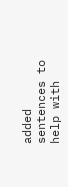added
sentences to help with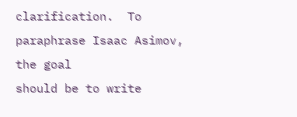clarification.  To paraphrase Isaac Asimov, the goal
should be to write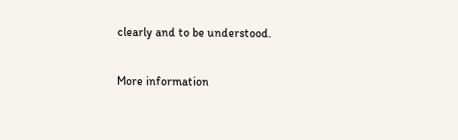clearly and to be understood.

More information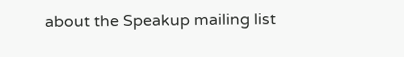about the Speakup mailing list